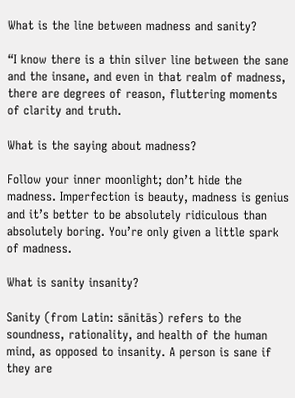What is the line between madness and sanity?

“I know there is a thin silver line between the sane and the insane, and even in that realm of madness, there are degrees of reason, fluttering moments of clarity and truth.

What is the saying about madness?

Follow your inner moonlight; don’t hide the madness. Imperfection is beauty, madness is genius and it’s better to be absolutely ridiculous than absolutely boring. You’re only given a little spark of madness.

What is sanity insanity?

Sanity (from Latin: sānitās) refers to the soundness, rationality, and health of the human mind, as opposed to insanity. A person is sane if they are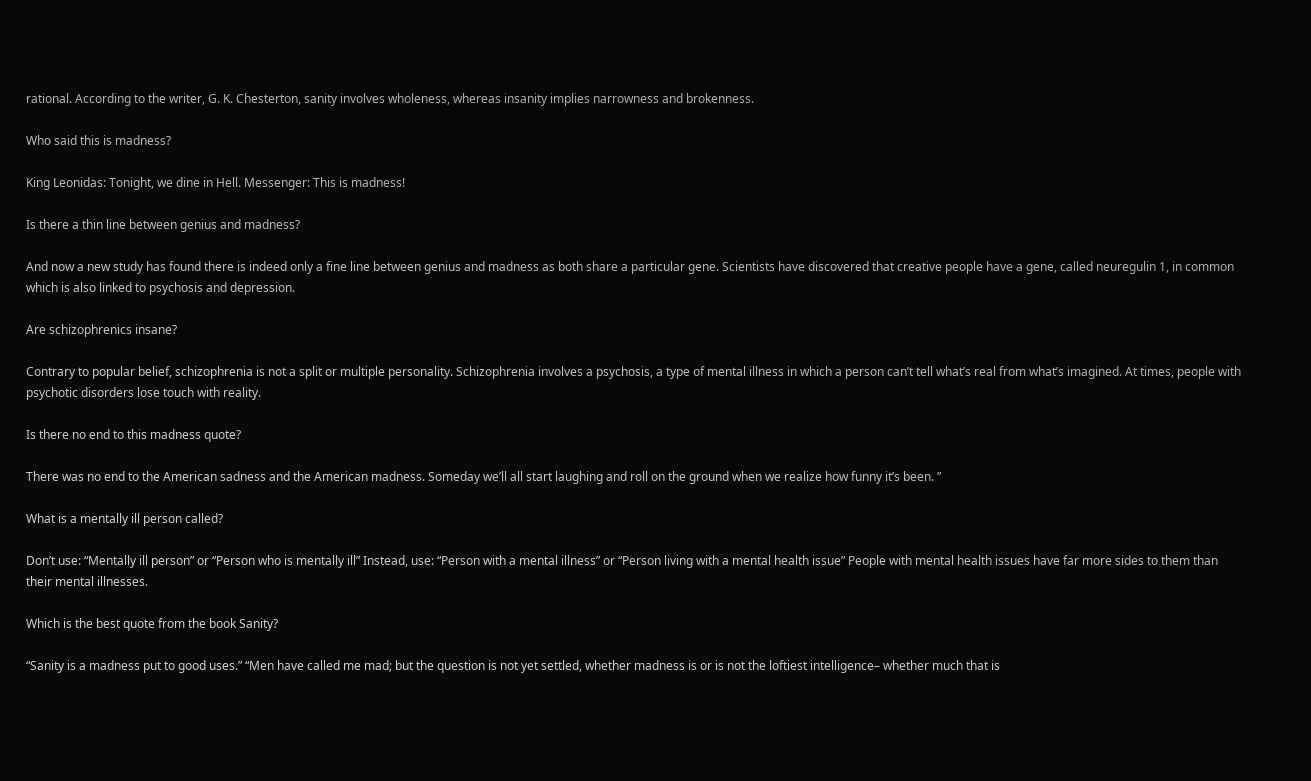rational. According to the writer, G. K. Chesterton, sanity involves wholeness, whereas insanity implies narrowness and brokenness.

Who said this is madness?

King Leonidas: Tonight, we dine in Hell. Messenger: This is madness!

Is there a thin line between genius and madness?

And now a new study has found there is indeed only a fine line between genius and madness as both share a particular gene. Scientists have discovered that creative people have a gene, called neuregulin 1, in common which is also linked to psychosis and depression.

Are schizophrenics insane?

Contrary to popular belief, schizophrenia is not a split or multiple personality. Schizophrenia involves a psychosis, a type of mental illness in which a person can’t tell what’s real from what’s imagined. At times, people with psychotic disorders lose touch with reality.

Is there no end to this madness quote?

There was no end to the American sadness and the American madness. Someday we’ll all start laughing and roll on the ground when we realize how funny it’s been. ”

What is a mentally ill person called?

Don’t use: “Mentally ill person” or “Person who is mentally ill” Instead, use: “Person with a mental illness” or “Person living with a mental health issue” People with mental health issues have far more sides to them than their mental illnesses.

Which is the best quote from the book Sanity?

“Sanity is a madness put to good uses.” “Men have called me mad; but the question is not yet settled, whether madness is or is not the loftiest intelligence– whether much that is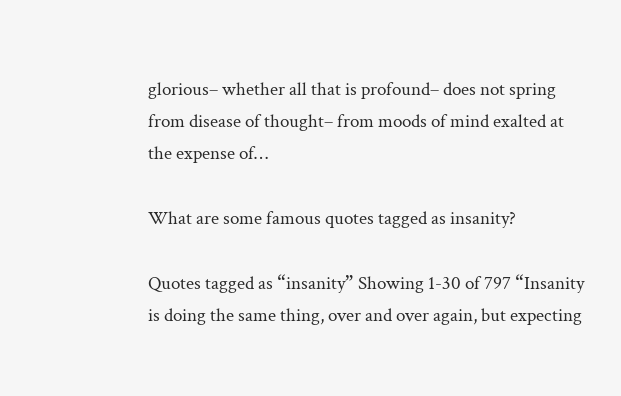glorious– whether all that is profound– does not spring from disease of thought– from moods of mind exalted at the expense of…

What are some famous quotes tagged as insanity?

Quotes tagged as “insanity” Showing 1-30 of 797 “Insanity is doing the same thing, over and over again, but expecting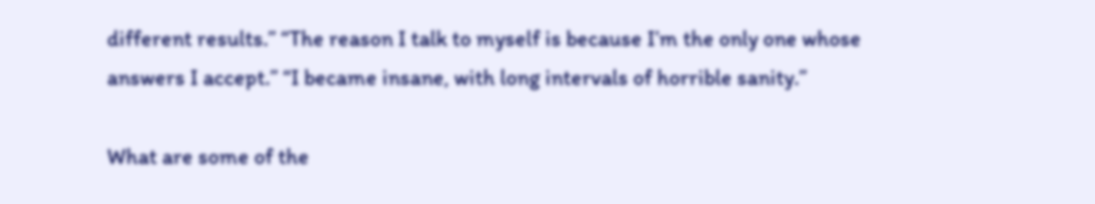different results.” “The reason I talk to myself is because I’m the only one whose answers I accept.” “I became insane, with long intervals of horrible sanity.”

What are some of the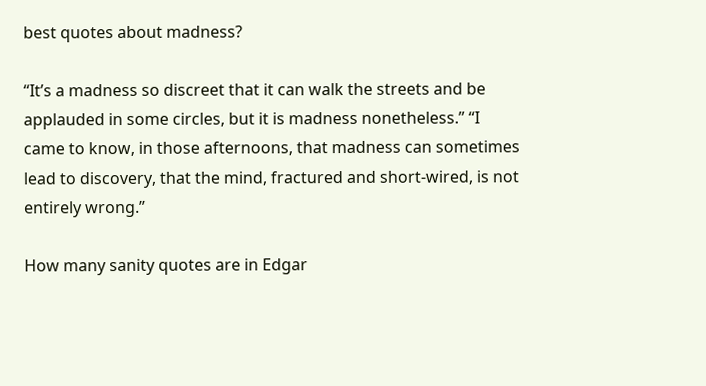best quotes about madness?

“It’s a madness so discreet that it can walk the streets and be applauded in some circles, but it is madness nonetheless.” “I came to know, in those afternoons, that madness can sometimes lead to discovery, that the mind, fractured and short-wired, is not entirely wrong.”

How many sanity quotes are in Edgar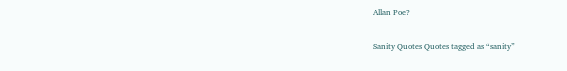Allan Poe?

Sanity Quotes Quotes tagged as “sanity”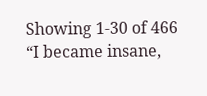Showing 1-30 of 466 “I became insane,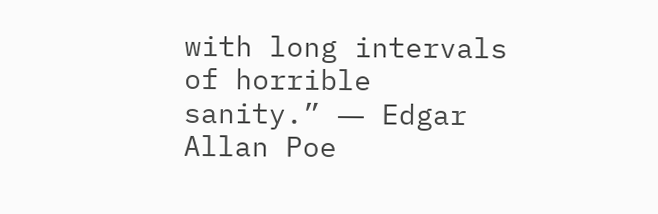with long intervals of horrible sanity.” ― Edgar Allan Poe